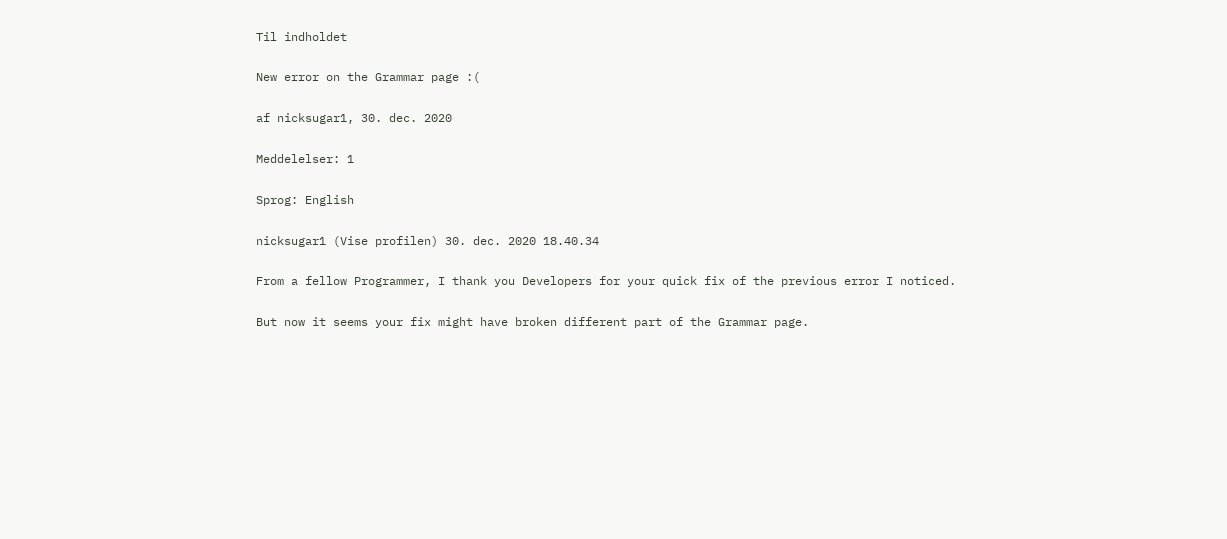Til indholdet

New error on the Grammar page :(

af nicksugar1, 30. dec. 2020

Meddelelser: 1

Sprog: English

nicksugar1 (Vise profilen) 30. dec. 2020 18.40.34

From a fellow Programmer, I thank you Developers for your quick fix of the previous error I noticed.

But now it seems your fix might have broken different part of the Grammar page.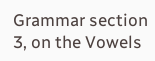Grammar section 3, on the Vowels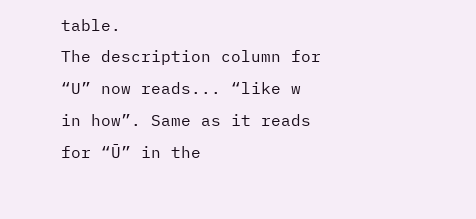table.
The description column for “U” now reads... “like w in how”. Same as it reads for “Ū” in the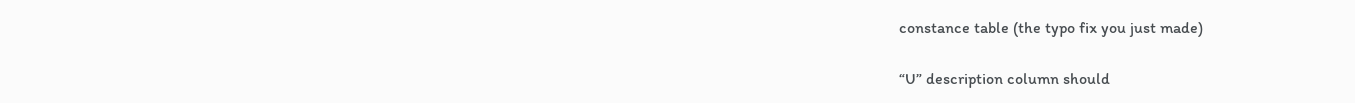constance table (the typo fix you just made)

“U” description column should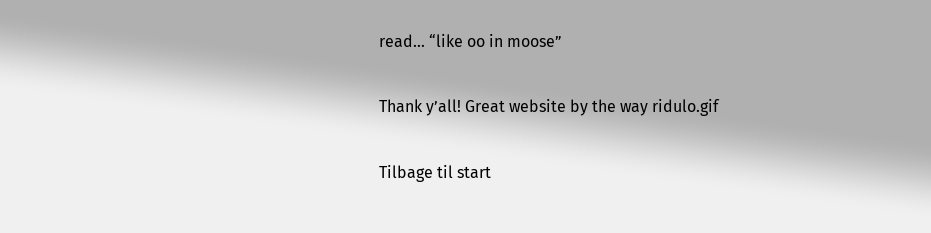read... “like oo in moose”

Thank y’all! Great website by the way ridulo.gif

Tilbage til start